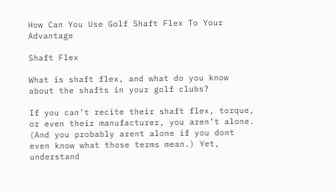How Can You Use Golf Shaft Flex To Your Advantage

Shaft Flex

What is shaft flex, and what do you know about the shafts in your golf clubs?

If you can’t recite their shaft flex, torque, or even their manufacturer, you aren’t alone. (And you probably arent alone if you dont even know what those terms mean.) Yet, understand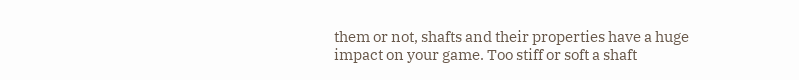them or not, shafts and their properties have a huge impact on your game. Too stiff or soft a shaft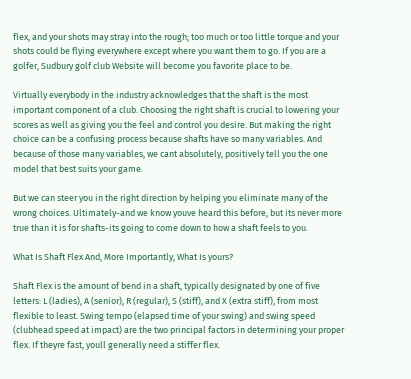flex, and your shots may stray into the rough; too much or too little torque and your shots could be flying everywhere except where you want them to go. If you are a golfer, Sudbury golf club Website will become you favorite place to be.

Virtually everybody in the industry acknowledges that the shaft is the most important component of a club. Choosing the right shaft is crucial to lowering your scores as well as giving you the feel and control you desire. But making the right choice can be a confusing process because shafts have so many variables. And because of those many variables, we cant absolutely, positively tell you the one model that best suits your game.

But we can steer you in the right direction by helping you eliminate many of the wrong choices. Ultimately-and we know youve heard this before, but its never more true than it is for shafts-its going to come down to how a shaft feels to you.

What Is Shaft Flex And, More Importantly, What Is yours?

Shaft Flex is the amount of bend in a shaft, typically designated by one of five letters: L (ladies), A (senior), R (regular), S (stiff), and X (extra stiff), from most flexible to least. Swing tempo (elapsed time of your swing) and swing speed (clubhead speed at impact) are the two principal factors in determining your proper flex. If theyre fast, youll generally need a stiffer flex.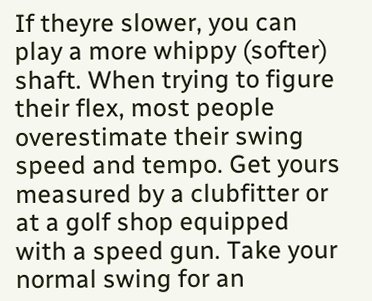If theyre slower, you can play a more whippy (softer) shaft. When trying to figure their flex, most people overestimate their swing speed and tempo. Get yours measured by a clubfitter or at a golf shop equipped with a speed gun. Take your normal swing for an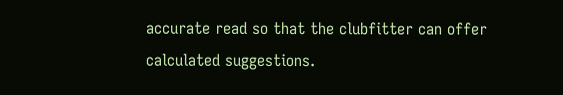accurate read so that the clubfitter can offer calculated suggestions.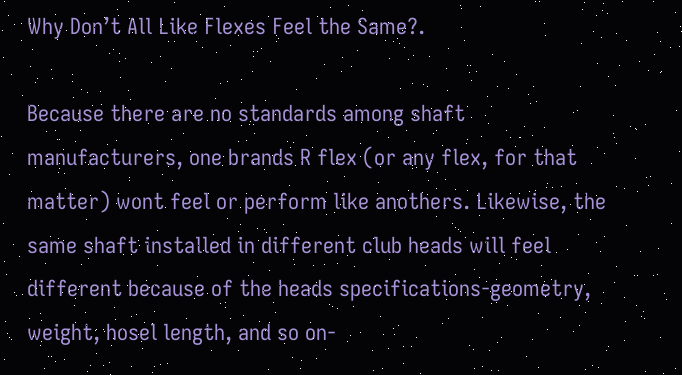Why Don’t All Like Flexes Feel the Same?.

Because there are no standards among shaft manufacturers, one brands R flex (or any flex, for that matter) wont feel or perform like anothers. Likewise, the same shaft installed in different club heads will feel different because of the heads specifications-geometry, weight, hosel length, and so on-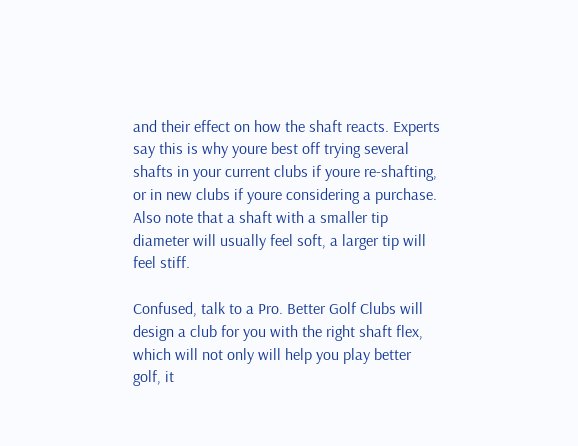and their effect on how the shaft reacts. Experts say this is why youre best off trying several shafts in your current clubs if youre re-shafting, or in new clubs if youre considering a purchase. Also note that a shaft with a smaller tip diameter will usually feel soft, a larger tip will feel stiff.

Confused, talk to a Pro. Better Golf Clubs will design a club for you with the right shaft flex, which will not only will help you play better golf, it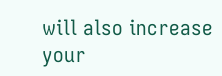will also increase your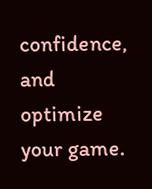confidence, and optimize your game.